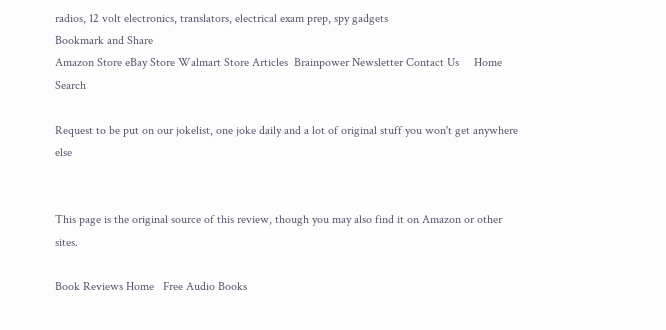radios, 12 volt electronics, translators, electrical exam prep, spy gadgets
Bookmark and Share
Amazon Store eBay Store Walmart Store Articles  Brainpower Newsletter Contact Us     Home  Search

Request to be put on our jokelist, one joke daily and a lot of original stuff you won't get anywhere else


This page is the original source of this review, though you may also find it on Amazon or other sites.

Book Reviews Home   Free Audio Books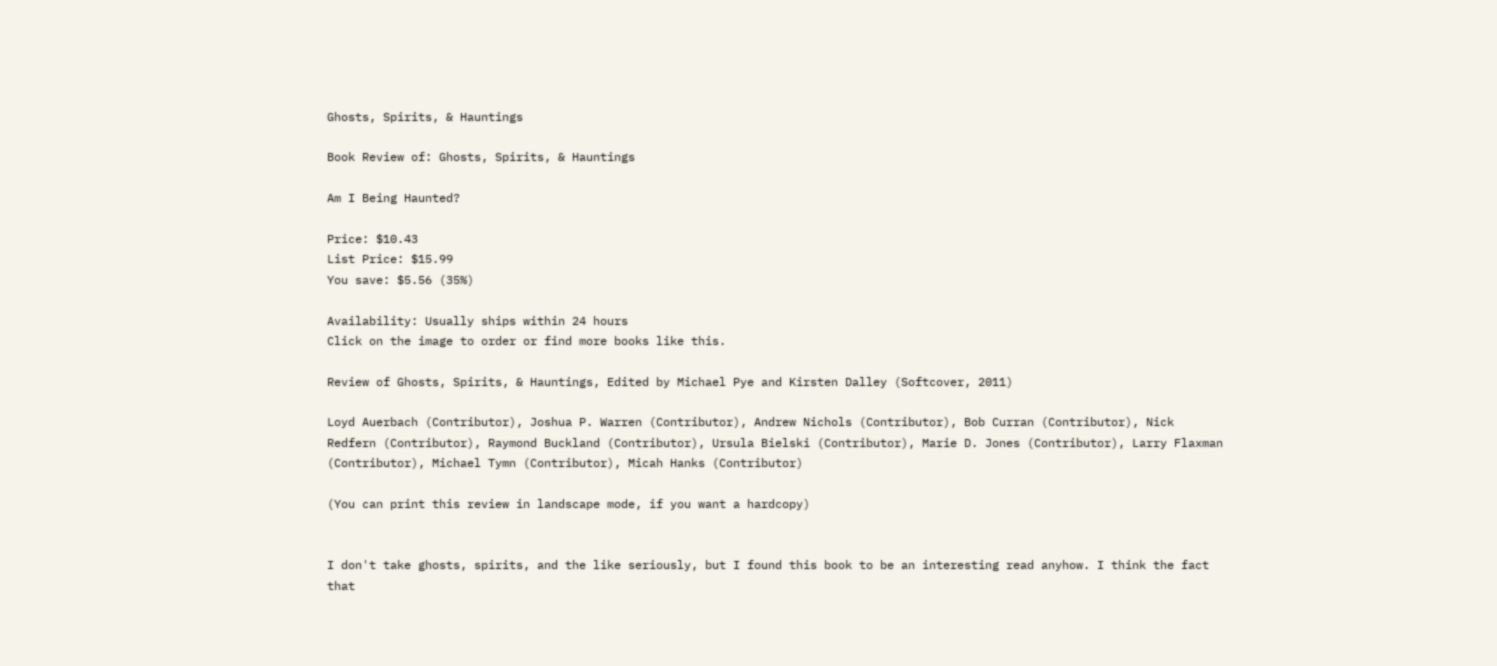Ghosts, Spirits, & Hauntings

Book Review of: Ghosts, Spirits, & Hauntings

Am I Being Haunted?

Price: $10.43
List Price: $15.99
You save: $5.56 (35%)

Availability: Usually ships within 24 hours
Click on the image to order or find more books like this.

Review of Ghosts, Spirits, & Hauntings, Edited by Michael Pye and Kirsten Dalley (Softcover, 2011)

Loyd Auerbach (Contributor), Joshua P. Warren (Contributor), Andrew Nichols (Contributor), Bob Curran (Contributor), Nick Redfern (Contributor), Raymond Buckland (Contributor), Ursula Bielski (Contributor), Marie D. Jones (Contributor), Larry Flaxman (Contributor), Michael Tymn (Contributor), Micah Hanks (Contributor)

(You can print this review in landscape mode, if you want a hardcopy)


I don't take ghosts, spirits, and the like seriously, but I found this book to be an interesting read anyhow. I think the fact that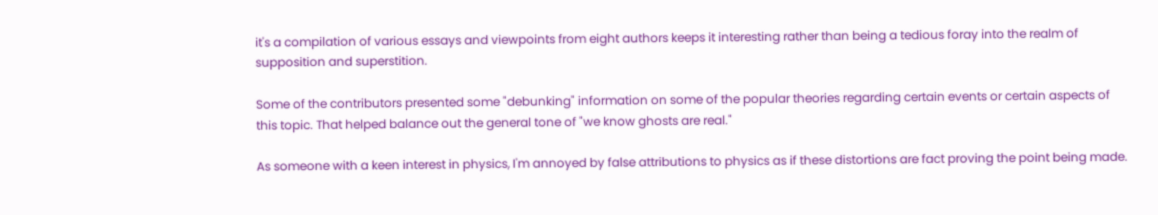it's a compilation of various essays and viewpoints from eight authors keeps it interesting rather than being a tedious foray into the realm of supposition and superstition.

Some of the contributors presented some "debunking" information on some of the popular theories regarding certain events or certain aspects of this topic. That helped balance out the general tone of "we know ghosts are real."

As someone with a keen interest in physics, I'm annoyed by false attributions to physics as if these distortions are fact proving the point being made.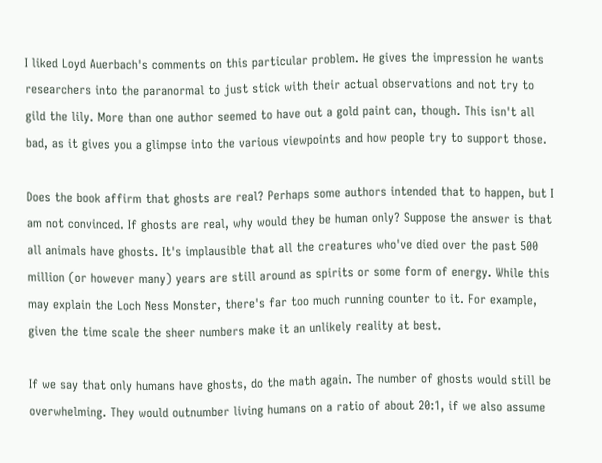I liked Loyd Auerbach's comments on this particular problem. He gives the impression he wants researchers into the paranormal to just stick with their actual observations and not try to gild the lily. More than one author seemed to have out a gold paint can, though. This isn't all bad, as it gives you a glimpse into the various viewpoints and how people try to support those.

Does the book affirm that ghosts are real? Perhaps some authors intended that to happen, but I am not convinced. If ghosts are real, why would they be human only? Suppose the answer is that all animals have ghosts. It's implausible that all the creatures who've died over the past 500 million (or however many) years are still around as spirits or some form of energy. While this may explain the Loch Ness Monster, there's far too much running counter to it. For example, given the time scale the sheer numbers make it an unlikely reality at best.

If we say that only humans have ghosts, do the math again. The number of ghosts would still be overwhelming. They would outnumber living humans on a ratio of about 20:1, if we also assume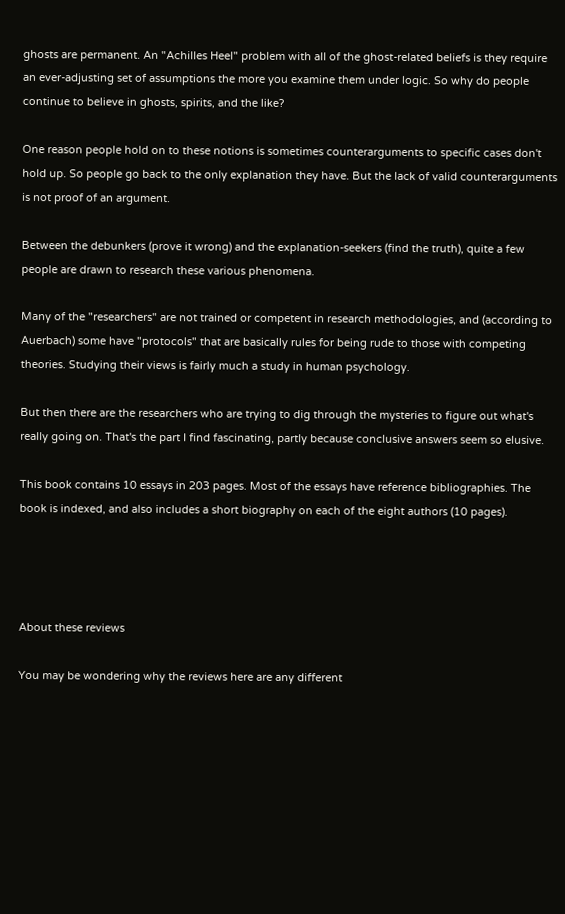ghosts are permanent. An "Achilles Heel" problem with all of the ghost-related beliefs is they require an ever-adjusting set of assumptions the more you examine them under logic. So why do people continue to believe in ghosts, spirits, and the like?

One reason people hold on to these notions is sometimes counterarguments to specific cases don't hold up. So people go back to the only explanation they have. But the lack of valid counterarguments is not proof of an argument.

Between the debunkers (prove it wrong) and the explanation-seekers (find the truth), quite a few people are drawn to research these various phenomena.

Many of the "researchers" are not trained or competent in research methodologies, and (according to Auerbach) some have "protocols" that are basically rules for being rude to those with competing theories. Studying their views is fairly much a study in human psychology.

But then there are the researchers who are trying to dig through the mysteries to figure out what's really going on. That's the part I find fascinating, partly because conclusive answers seem so elusive.

This book contains 10 essays in 203 pages. Most of the essays have reference bibliographies. The book is indexed, and also includes a short biography on each of the eight authors (10 pages).




About these reviews

You may be wondering why the reviews here are any different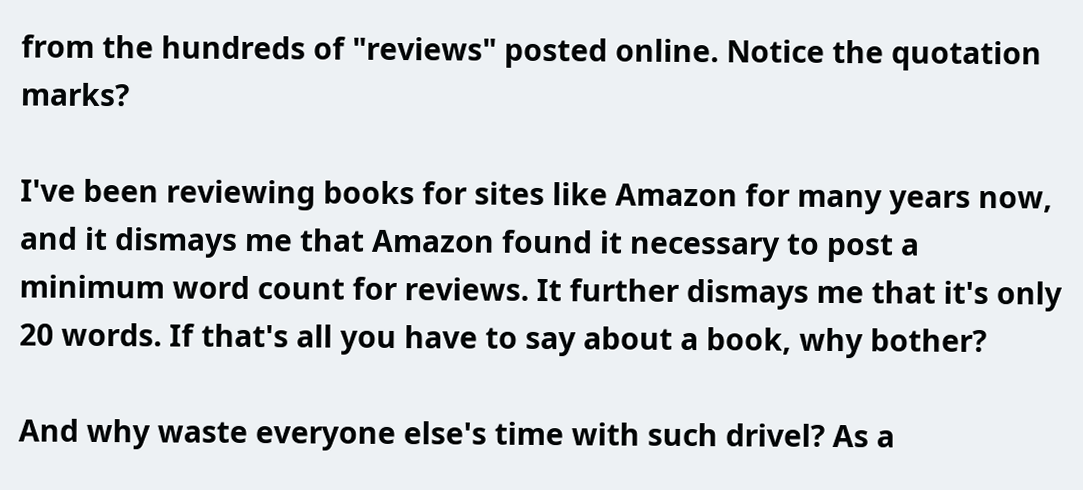from the hundreds of "reviews" posted online. Notice the quotation marks?

I've been reviewing books for sites like Amazon for many years now, and it dismays me that Amazon found it necessary to post a minimum word count for reviews. It further dismays me that it's only 20 words. If that's all you have to say about a book, why bother?

And why waste everyone else's time with such drivel? As a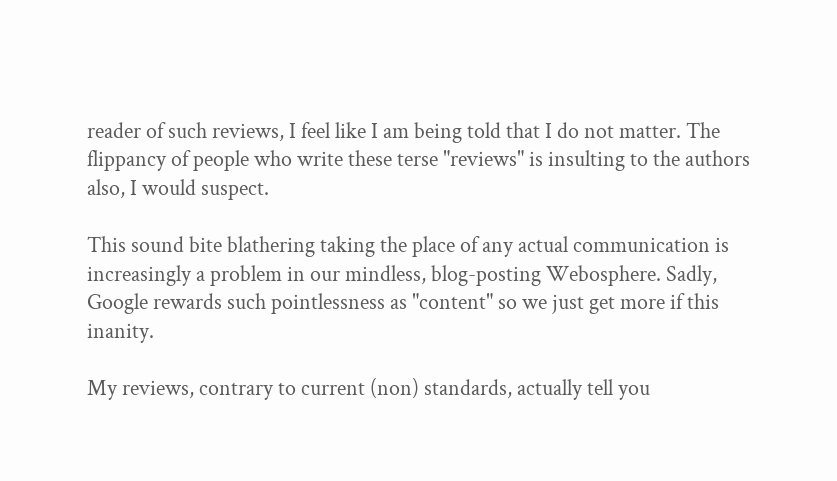reader of such reviews, I feel like I am being told that I do not matter. The flippancy of people who write these terse "reviews" is insulting to the authors also, I would suspect.

This sound bite blathering taking the place of any actual communication is increasingly a problem in our mindless, blog-posting Webosphere. Sadly, Google rewards such pointlessness as "content" so we just get more if this inanity.

My reviews, contrary to current (non) standards, actually tell you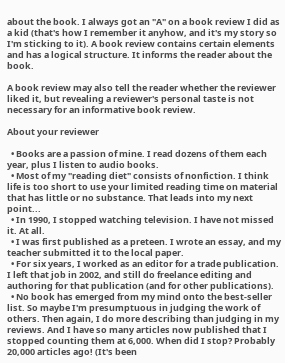about the book. I always got an "A" on a book review I did as a kid (that's how I remember it anyhow, and it's my story so I'm sticking to it). A book review contains certain elements and has a logical structure. It informs the reader about the book.

A book review may also tell the reader whether the reviewer liked it, but revealing a reviewer's personal taste is not necessary for an informative book review.

About your reviewer

  • Books are a passion of mine. I read dozens of them each year, plus I listen to audio books.
  • Most of my "reading diet" consists of nonfiction. I think life is too short to use your limited reading time on material that has little or no substance. That leads into my next point...
  • In 1990, I stopped watching television. I have not missed it. At all.
  • I was first published as a preteen. I wrote an essay, and my teacher submitted it to the local paper.
  • For six years, I worked as an editor for a trade publication. I left that job in 2002, and still do freelance editing and authoring for that publication (and for other publications).
  • No book has emerged from my mind onto the best-seller list. So maybe I'm presumptuous in judging the work of others. Then again, I do more describing than judging in my reviews. And I have so many articles now published that I stopped counting them at 6,000. When did I stop? Probably 20,000 articles ago! (It's been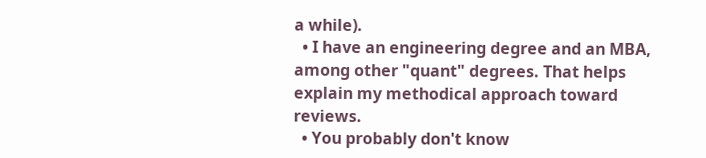a while).
  • I have an engineering degree and an MBA, among other "quant" degrees. That helps explain my methodical approach toward reviews.
  • You probably don't know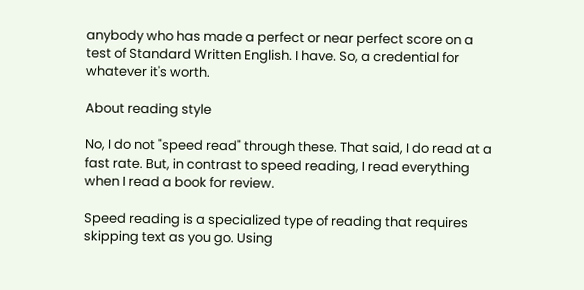anybody who has made a perfect or near perfect score on a test of Standard Written English. I have. So, a credential for whatever it's worth.

About reading style

No, I do not "speed read" through these. That said, I do read at a fast rate. But, in contrast to speed reading, I read everything when I read a book for review.

Speed reading is a specialized type of reading that requires skipping text as you go. Using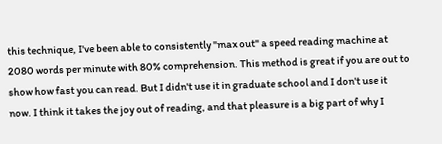this technique, I've been able to consistently "max out" a speed reading machine at 2080 words per minute with 80% comprehension. This method is great if you are out to show how fast you can read. But I didn't use it in graduate school and I don't use it now. I think it takes the joy out of reading, and that pleasure is a big part of why I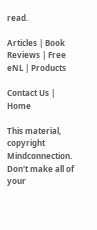read.

Articles | Book Reviews | Free eNL | Products

Contact Us | Home

This material, copyright Mindconnection. Don't make all of your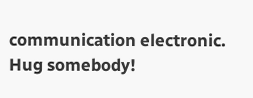communication electronic. Hug somebody!